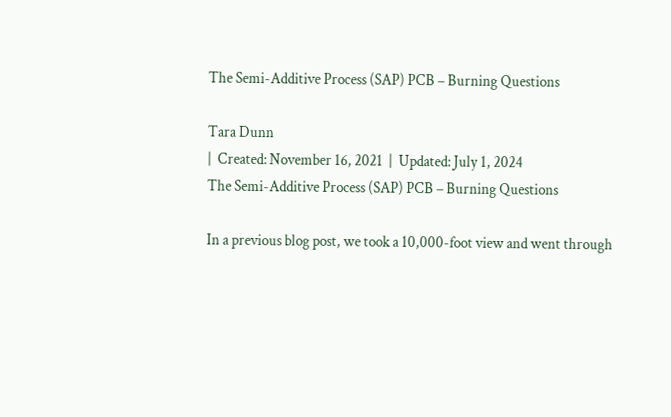The Semi-Additive Process (SAP) PCB – Burning Questions

Tara Dunn
|  Created: November 16, 2021  |  Updated: July 1, 2024
The Semi-Additive Process (SAP) PCB – Burning Questions

In a previous blog post, we took a 10,000-foot view and went through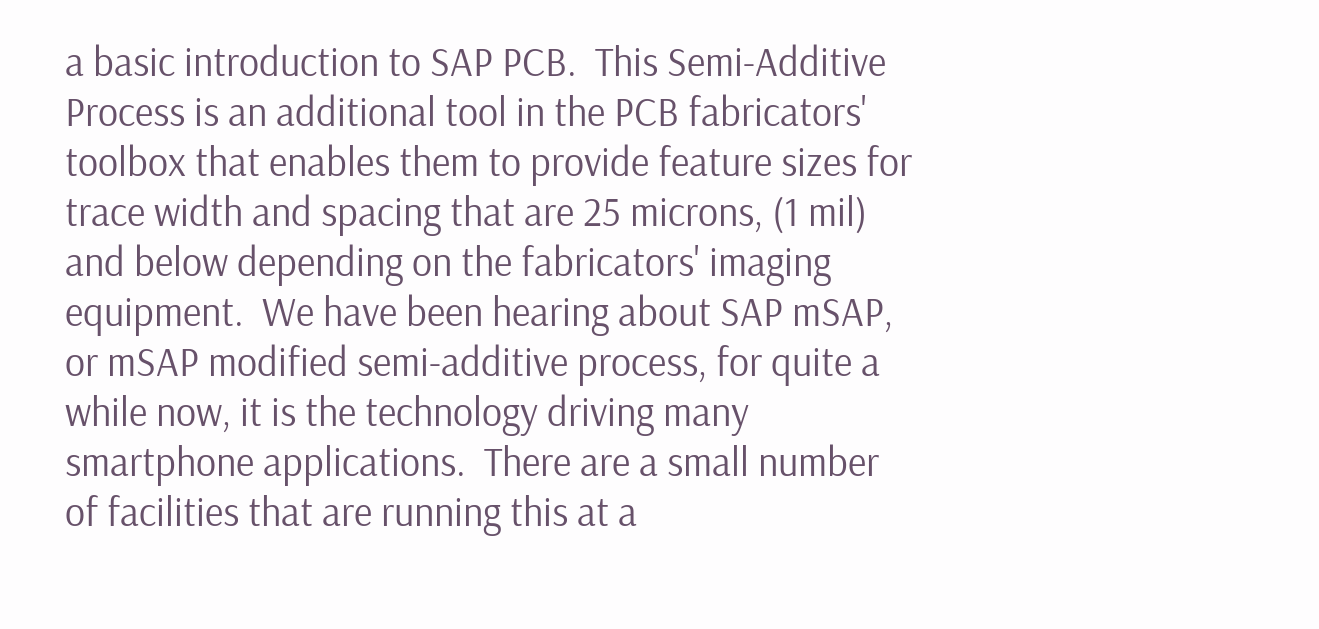a basic introduction to SAP PCB.  This Semi-Additive Process is an additional tool in the PCB fabricators' toolbox that enables them to provide feature sizes for trace width and spacing that are 25 microns, (1 mil) and below depending on the fabricators' imaging equipment.  We have been hearing about SAP mSAP, or mSAP modified semi-additive process, for quite a while now, it is the technology driving many smartphone applications.  There are a small number of facilities that are running this at a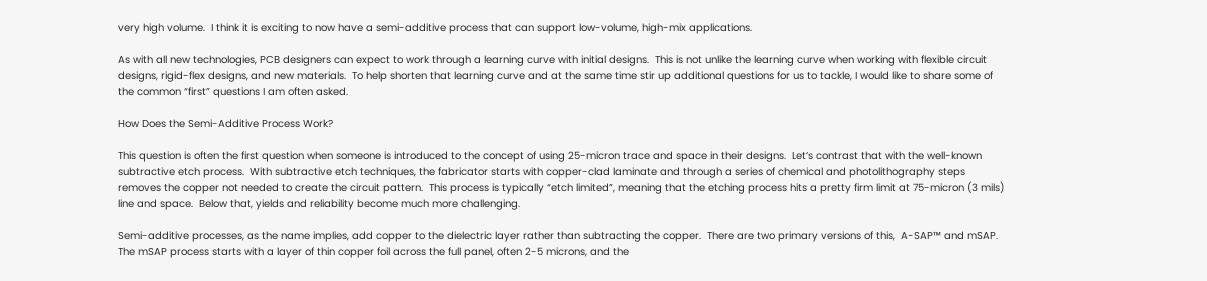very high volume.  I think it is exciting to now have a semi-additive process that can support low-volume, high-mix applications.

As with all new technologies, PCB designers can expect to work through a learning curve with initial designs.  This is not unlike the learning curve when working with flexible circuit designs, rigid-flex designs, and new materials.  To help shorten that learning curve and at the same time stir up additional questions for us to tackle, I would like to share some of the common “first” questions I am often asked.

How Does the Semi-Additive Process Work?

This question is often the first question when someone is introduced to the concept of using 25-micron trace and space in their designs.  Let’s contrast that with the well-known subtractive etch process.  With subtractive etch techniques, the fabricator starts with copper-clad laminate and through a series of chemical and photolithography steps removes the copper not needed to create the circuit pattern.  This process is typically “etch limited”, meaning that the etching process hits a pretty firm limit at 75-micron (3 mils) line and space.  Below that, yields and reliability become much more challenging.

Semi-additive processes, as the name implies, add copper to the dielectric layer rather than subtracting the copper.  There are two primary versions of this,  A-SAP™ and mSAP.  The mSAP process starts with a layer of thin copper foil across the full panel, often 2-5 microns, and the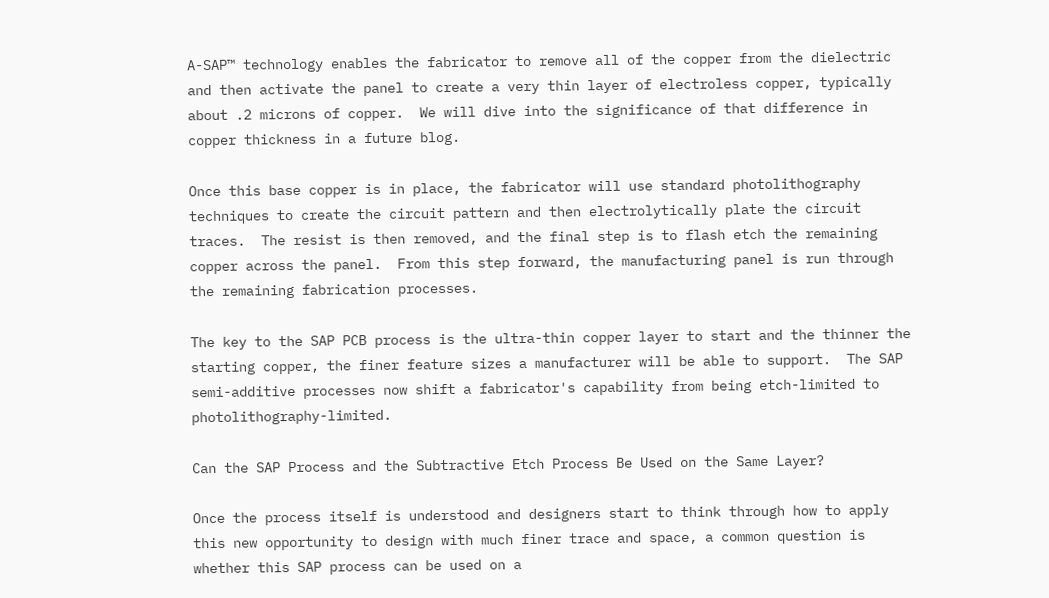A-SAP™ technology enables the fabricator to remove all of the copper from the dielectric and then activate the panel to create a very thin layer of electroless copper, typically about .2 microns of copper.  We will dive into the significance of that difference in copper thickness in a future blog.

Once this base copper is in place, the fabricator will use standard photolithography techniques to create the circuit pattern and then electrolytically plate the circuit traces.  The resist is then removed, and the final step is to flash etch the remaining copper across the panel.  From this step forward, the manufacturing panel is run through the remaining fabrication processes.

The key to the SAP PCB process is the ultra-thin copper layer to start and the thinner the starting copper, the finer feature sizes a manufacturer will be able to support.  The SAP semi-additive processes now shift a fabricator's capability from being etch-limited to photolithography-limited.

Can the SAP Process and the Subtractive Etch Process Be Used on the Same Layer?

Once the process itself is understood and designers start to think through how to apply this new opportunity to design with much finer trace and space, a common question is whether this SAP process can be used on a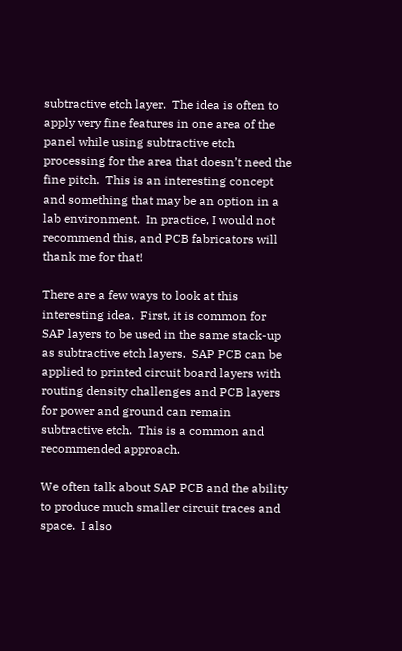subtractive etch layer.  The idea is often to apply very fine features in one area of the panel while using subtractive etch processing for the area that doesn’t need the fine pitch.  This is an interesting concept and something that may be an option in a lab environment.  In practice, I would not recommend this, and PCB fabricators will thank me for that!

There are a few ways to look at this interesting idea.  First, it is common for SAP layers to be used in the same stack-up as subtractive etch layers.  SAP PCB can be applied to printed circuit board layers with routing density challenges and PCB layers for power and ground can remain subtractive etch.  This is a common and recommended approach.

We often talk about SAP PCB and the ability to produce much smaller circuit traces and space.  I also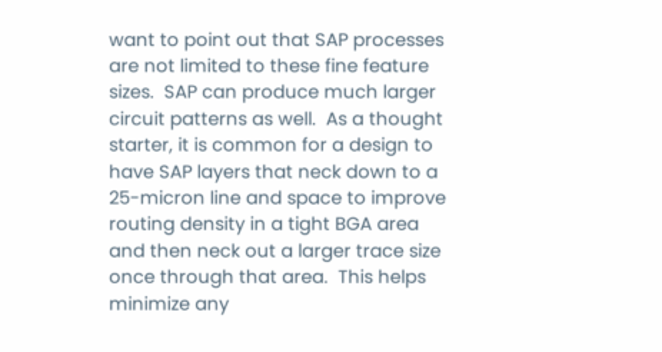want to point out that SAP processes are not limited to these fine feature sizes.  SAP can produce much larger circuit patterns as well.  As a thought starter, it is common for a design to have SAP layers that neck down to a 25-micron line and space to improve routing density in a tight BGA area and then neck out a larger trace size once through that area.  This helps minimize any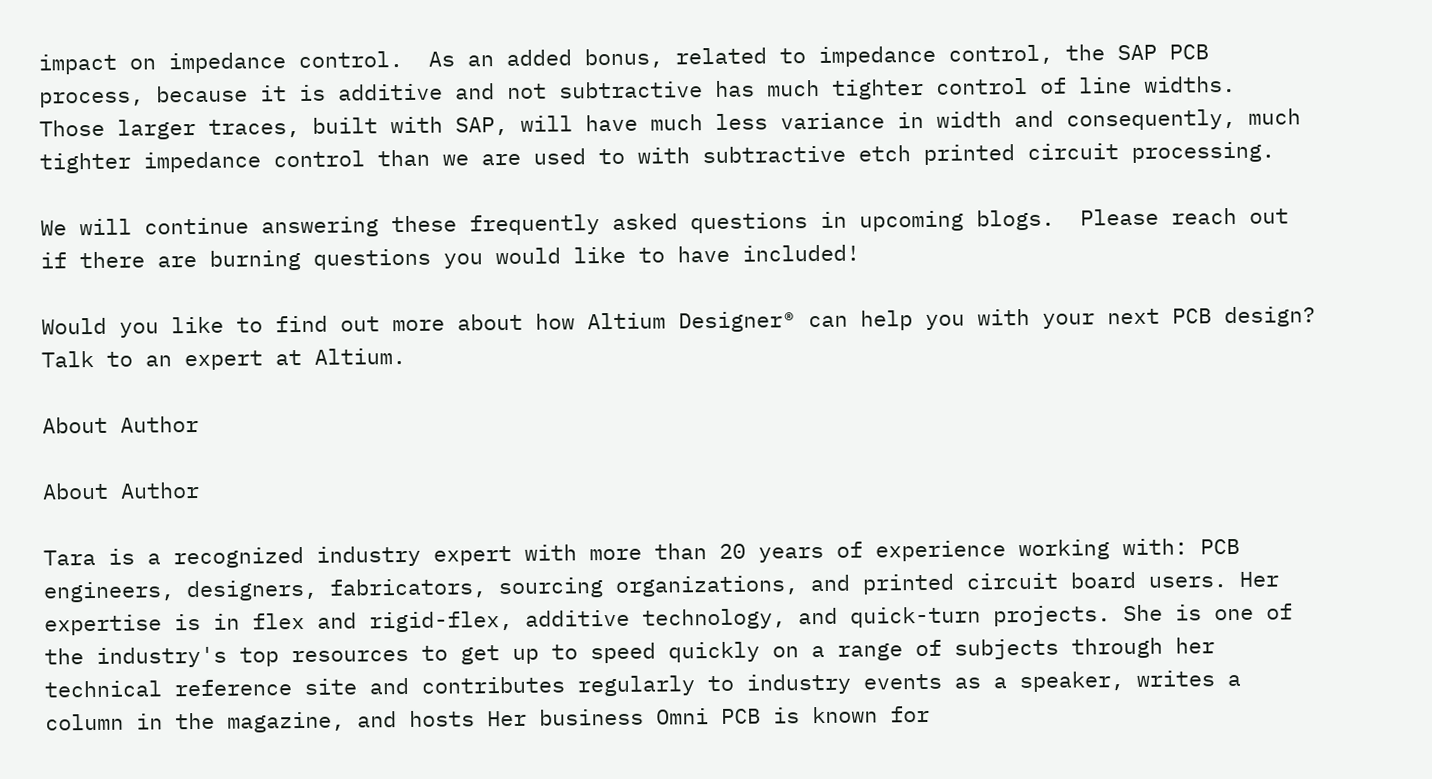impact on impedance control.  As an added bonus, related to impedance control, the SAP PCB process, because it is additive and not subtractive has much tighter control of line widths.  Those larger traces, built with SAP, will have much less variance in width and consequently, much tighter impedance control than we are used to with subtractive etch printed circuit processing.

We will continue answering these frequently asked questions in upcoming blogs.  Please reach out if there are burning questions you would like to have included!

Would you like to find out more about how Altium Designer® can help you with your next PCB design? Talk to an expert at Altium.

About Author

About Author

Tara is a recognized industry expert with more than 20 years of experience working with: PCB engineers, designers, fabricators, sourcing organizations, and printed circuit board users. Her expertise is in flex and rigid-flex, additive technology, and quick-turn projects. She is one of the industry's top resources to get up to speed quickly on a range of subjects through her technical reference site and contributes regularly to industry events as a speaker, writes a column in the magazine, and hosts Her business Omni PCB is known for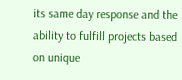its same day response and the ability to fulfill projects based on unique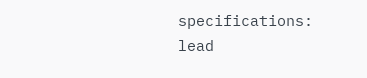specifications: lead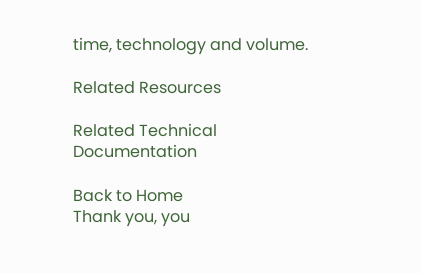time, technology and volume.

Related Resources

Related Technical Documentation

Back to Home
Thank you, you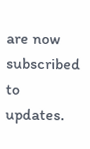are now subscribed to updates.